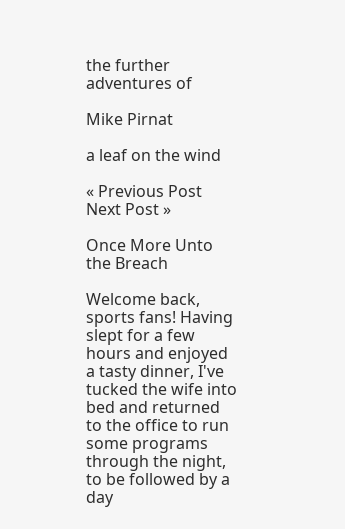the further adventures of

Mike Pirnat

a leaf on the wind

« Previous Post Next Post »

Once More Unto the Breach

Welcome back, sports fans! Having slept for a few hours and enjoyed a tasty dinner, I've tucked the wife into bed and returned to the office to run some programs through the night, to be followed by a day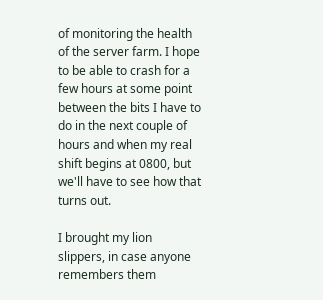of monitoring the health of the server farm. I hope to be able to crash for a few hours at some point between the bits I have to do in the next couple of hours and when my real shift begins at 0800, but we'll have to see how that turns out.

I brought my lion slippers, in case anyone remembers them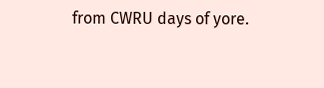from CWRU days of yore.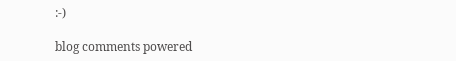:-)

blog comments powered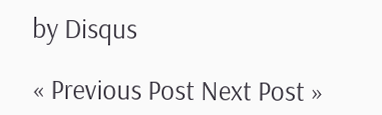by Disqus

« Previous Post Next Post »